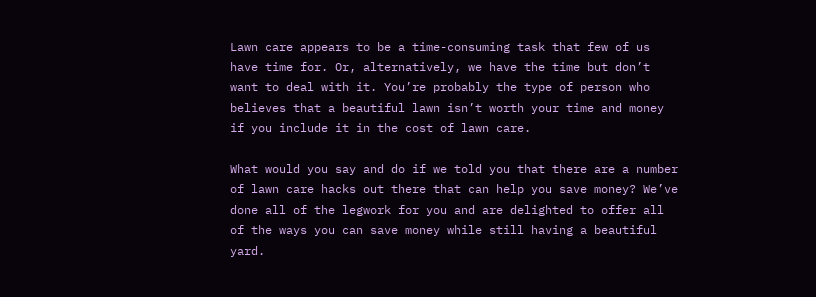Lawn care appears to be a time-consuming task that few of us have time for. Or, alternatively, we have the time but don’t want to deal with it. You’re probably the type of person who believes that a beautiful lawn isn’t worth your time and money if you include it in the cost of lawn care.

What would you say and do if we told you that there are a number of lawn care hacks out there that can help you save money? We’ve done all of the legwork for you and are delighted to offer all of the ways you can save money while still having a beautiful yard.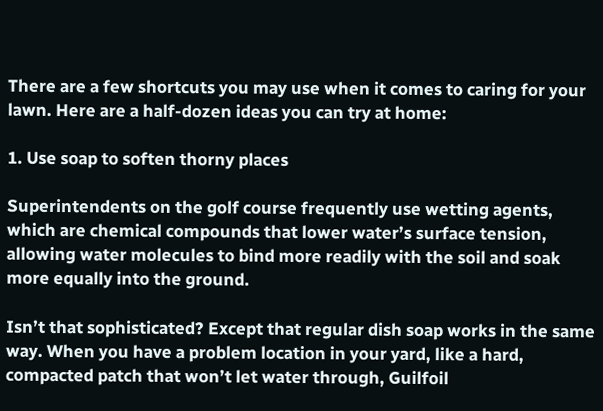There are a few shortcuts you may use when it comes to caring for your lawn. Here are a half-dozen ideas you can try at home:

1. Use soap to soften thorny places

Superintendents on the golf course frequently use wetting agents, which are chemical compounds that lower water’s surface tension, allowing water molecules to bind more readily with the soil and soak more equally into the ground.

Isn’t that sophisticated? Except that regular dish soap works in the same way. When you have a problem location in your yard, like a hard, compacted patch that won’t let water through, Guilfoil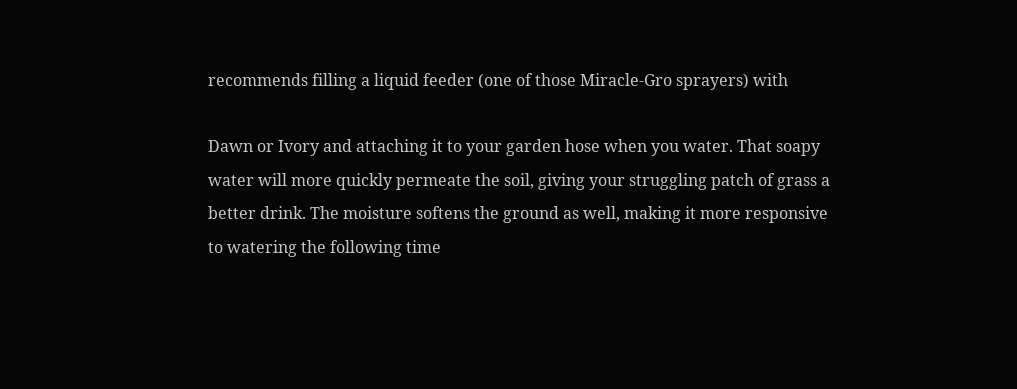recommends filling a liquid feeder (one of those Miracle-Gro sprayers) with

Dawn or Ivory and attaching it to your garden hose when you water. That soapy water will more quickly permeate the soil, giving your struggling patch of grass a better drink. The moisture softens the ground as well, making it more responsive to watering the following time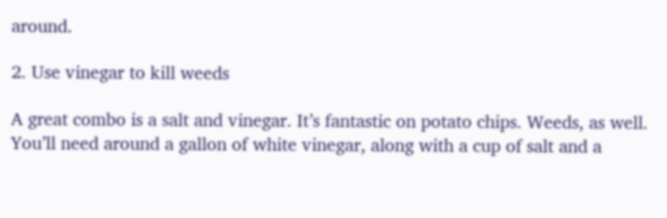around.

2. Use vinegar to kill weeds

A great combo is a salt and vinegar. It’s fantastic on potato chips. Weeds, as well. You’ll need around a gallon of white vinegar, along with a cup of salt and a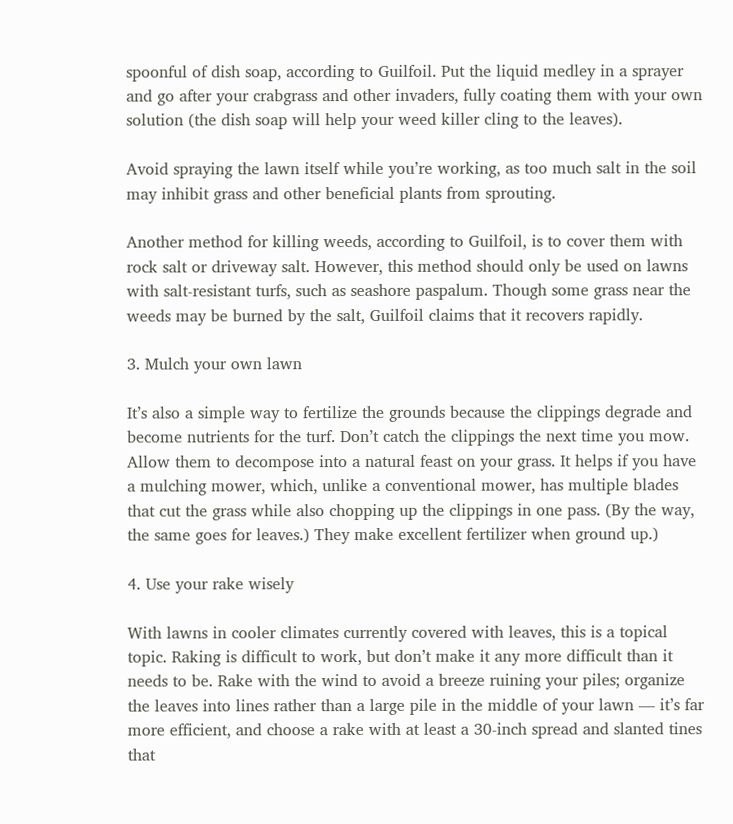spoonful of dish soap, according to Guilfoil. Put the liquid medley in a sprayer and go after your crabgrass and other invaders, fully coating them with your own solution (the dish soap will help your weed killer cling to the leaves).

Avoid spraying the lawn itself while you’re working, as too much salt in the soil may inhibit grass and other beneficial plants from sprouting.

Another method for killing weeds, according to Guilfoil, is to cover them with rock salt or driveway salt. However, this method should only be used on lawns with salt-resistant turfs, such as seashore paspalum. Though some grass near the weeds may be burned by the salt, Guilfoil claims that it recovers rapidly.

3. Mulch your own lawn

It’s also a simple way to fertilize the grounds because the clippings degrade and become nutrients for the turf. Don’t catch the clippings the next time you mow. Allow them to decompose into a natural feast on your grass. It helps if you have a mulching mower, which, unlike a conventional mower, has multiple blades that cut the grass while also chopping up the clippings in one pass. (By the way, the same goes for leaves.) They make excellent fertilizer when ground up.)

4. Use your rake wisely

With lawns in cooler climates currently covered with leaves, this is a topical topic. Raking is difficult to work, but don’t make it any more difficult than it needs to be. Rake with the wind to avoid a breeze ruining your piles; organize the leaves into lines rather than a large pile in the middle of your lawn — it’s far more efficient, and choose a rake with at least a 30-inch spread and slanted tines that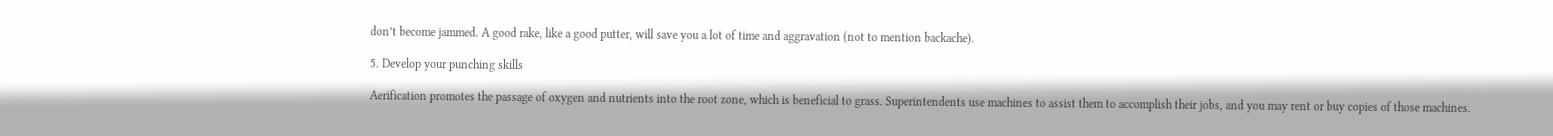don’t become jammed. A good rake, like a good putter, will save you a lot of time and aggravation (not to mention backache).

5. Develop your punching skills

Aerification promotes the passage of oxygen and nutrients into the root zone, which is beneficial to grass. Superintendents use machines to assist them to accomplish their jobs, and you may rent or buy copies of those machines.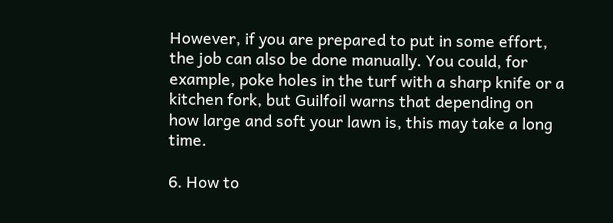However, if you are prepared to put in some effort, the job can also be done manually. You could, for example, poke holes in the turf with a sharp knife or a kitchen fork, but Guilfoil warns that depending on how large and soft your lawn is, this may take a long time.

6. How to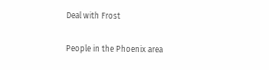Deal with Frost

People in the Phoenix area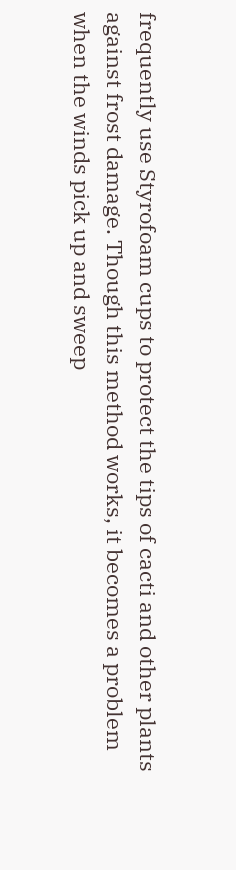frequently use Styrofoam cups to protect the tips of cacti and other plants against frost damage. Though this method works, it becomes a problem when the winds pick up and sweep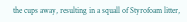the cups away, resulting in a squall of Styrofoam litter,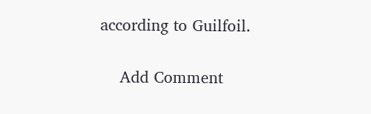according to Guilfoil.

    Add Comment